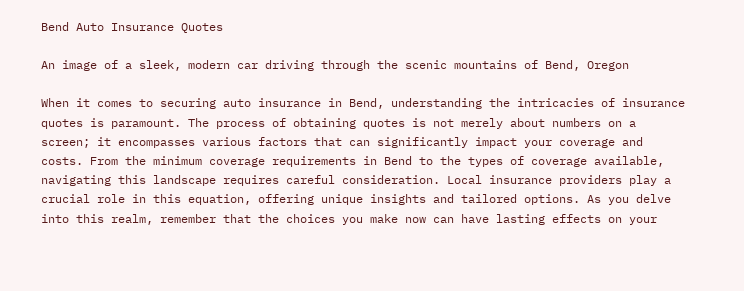Bend Auto Insurance Quotes

An image of a sleek, modern car driving through the scenic mountains of Bend, Oregon

When it comes to securing auto insurance in Bend, understanding the intricacies of insurance quotes is paramount. The process of obtaining quotes is not merely about numbers on a screen; it encompasses various factors that can significantly impact your coverage and costs. From the minimum coverage requirements in Bend to the types of coverage available, navigating this landscape requires careful consideration. Local insurance providers play a crucial role in this equation, offering unique insights and tailored options. As you delve into this realm, remember that the choices you make now can have lasting effects on your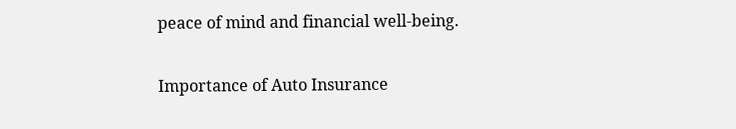peace of mind and financial well-being.

Importance of Auto Insurance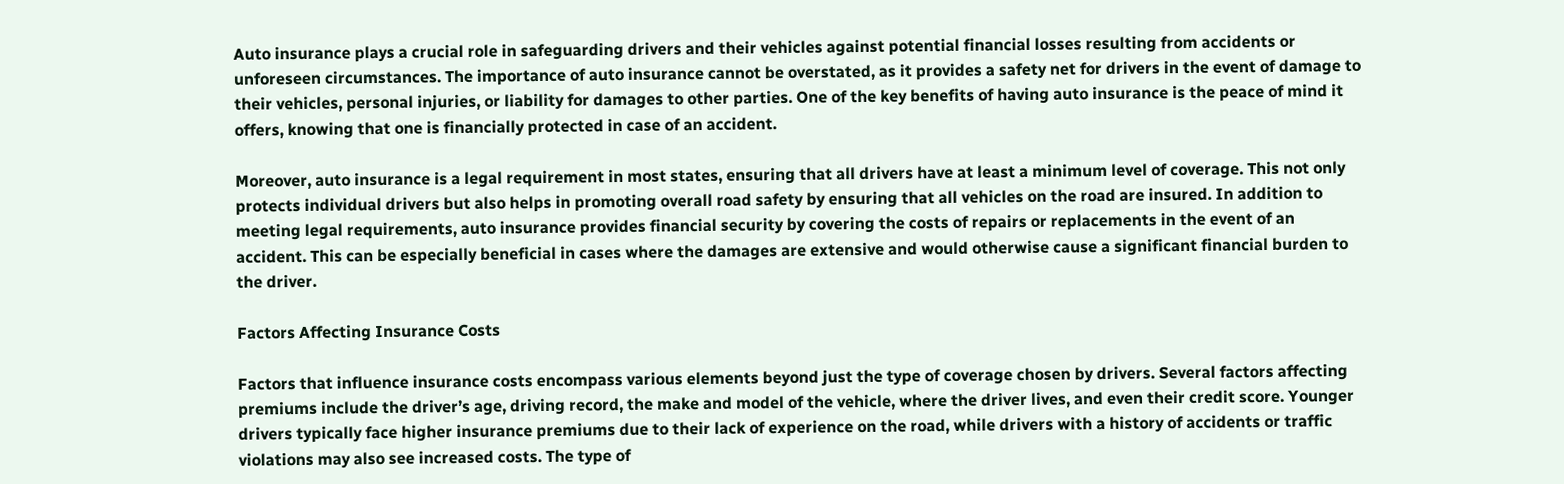Auto insurance plays a crucial role in safeguarding drivers and their vehicles against potential financial losses resulting from accidents or unforeseen circumstances. The importance of auto insurance cannot be overstated, as it provides a safety net for drivers in the event of damage to their vehicles, personal injuries, or liability for damages to other parties. One of the key benefits of having auto insurance is the peace of mind it offers, knowing that one is financially protected in case of an accident.

Moreover, auto insurance is a legal requirement in most states, ensuring that all drivers have at least a minimum level of coverage. This not only protects individual drivers but also helps in promoting overall road safety by ensuring that all vehicles on the road are insured. In addition to meeting legal requirements, auto insurance provides financial security by covering the costs of repairs or replacements in the event of an accident. This can be especially beneficial in cases where the damages are extensive and would otherwise cause a significant financial burden to the driver.

Factors Affecting Insurance Costs

Factors that influence insurance costs encompass various elements beyond just the type of coverage chosen by drivers. Several factors affecting premiums include the driver’s age, driving record, the make and model of the vehicle, where the driver lives, and even their credit score. Younger drivers typically face higher insurance premiums due to their lack of experience on the road, while drivers with a history of accidents or traffic violations may also see increased costs. The type of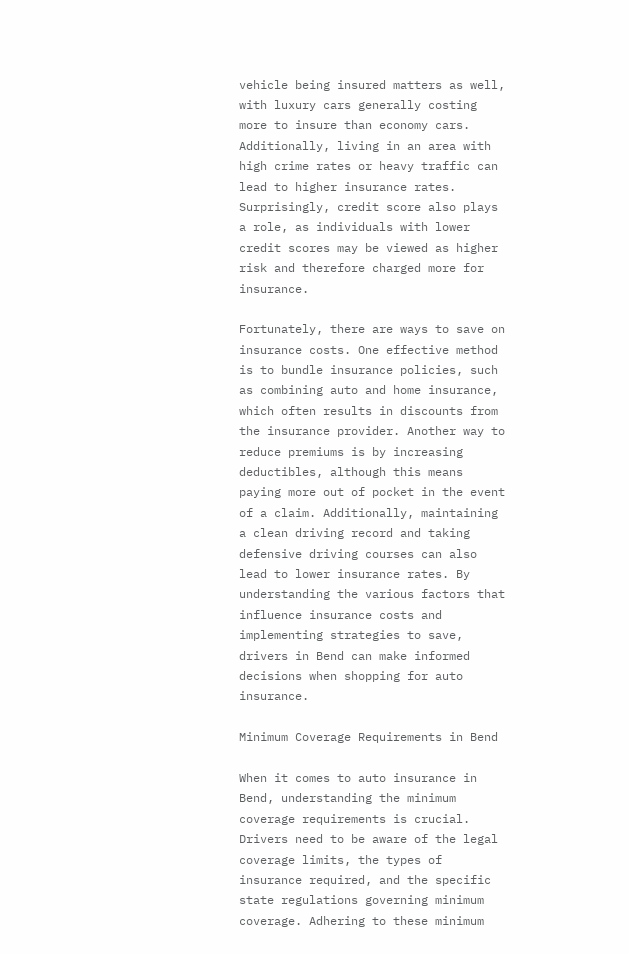vehicle being insured matters as well, with luxury cars generally costing more to insure than economy cars. Additionally, living in an area with high crime rates or heavy traffic can lead to higher insurance rates. Surprisingly, credit score also plays a role, as individuals with lower credit scores may be viewed as higher risk and therefore charged more for insurance.

Fortunately, there are ways to save on insurance costs. One effective method is to bundle insurance policies, such as combining auto and home insurance, which often results in discounts from the insurance provider. Another way to reduce premiums is by increasing deductibles, although this means paying more out of pocket in the event of a claim. Additionally, maintaining a clean driving record and taking defensive driving courses can also lead to lower insurance rates. By understanding the various factors that influence insurance costs and implementing strategies to save, drivers in Bend can make informed decisions when shopping for auto insurance.

Minimum Coverage Requirements in Bend

When it comes to auto insurance in Bend, understanding the minimum coverage requirements is crucial. Drivers need to be aware of the legal coverage limits, the types of insurance required, and the specific state regulations governing minimum coverage. Adhering to these minimum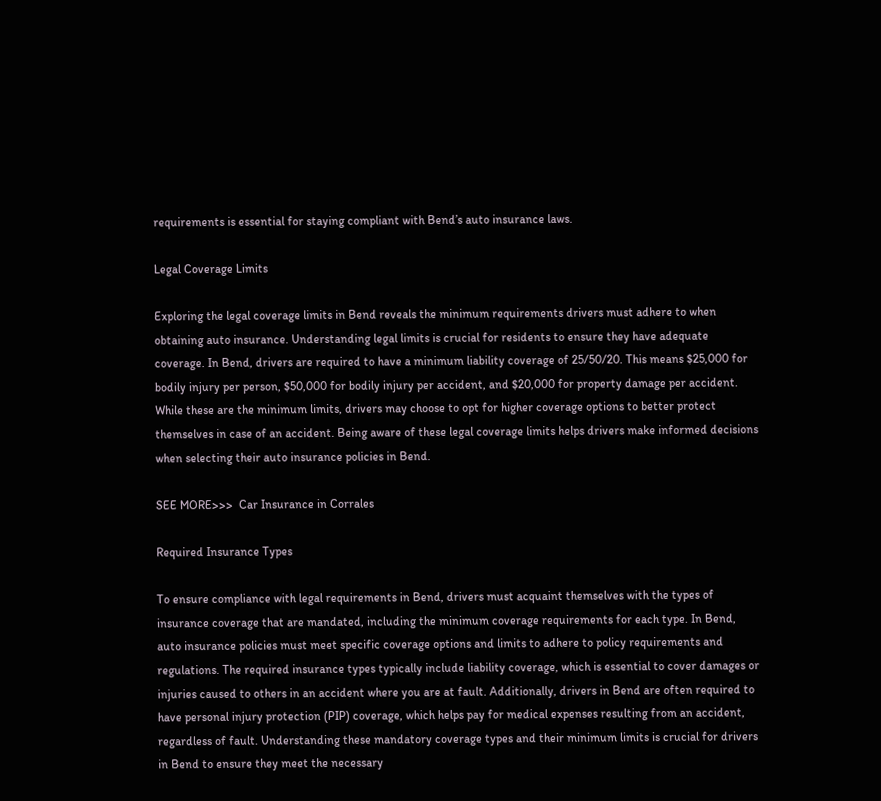requirements is essential for staying compliant with Bend’s auto insurance laws.

Legal Coverage Limits

Exploring the legal coverage limits in Bend reveals the minimum requirements drivers must adhere to when obtaining auto insurance. Understanding legal limits is crucial for residents to ensure they have adequate coverage. In Bend, drivers are required to have a minimum liability coverage of 25/50/20. This means $25,000 for bodily injury per person, $50,000 for bodily injury per accident, and $20,000 for property damage per accident. While these are the minimum limits, drivers may choose to opt for higher coverage options to better protect themselves in case of an accident. Being aware of these legal coverage limits helps drivers make informed decisions when selecting their auto insurance policies in Bend.

SEE MORE>>>  Car Insurance in Corrales

Required Insurance Types

To ensure compliance with legal requirements in Bend, drivers must acquaint themselves with the types of insurance coverage that are mandated, including the minimum coverage requirements for each type. In Bend, auto insurance policies must meet specific coverage options and limits to adhere to policy requirements and regulations. The required insurance types typically include liability coverage, which is essential to cover damages or injuries caused to others in an accident where you are at fault. Additionally, drivers in Bend are often required to have personal injury protection (PIP) coverage, which helps pay for medical expenses resulting from an accident, regardless of fault. Understanding these mandatory coverage types and their minimum limits is crucial for drivers in Bend to ensure they meet the necessary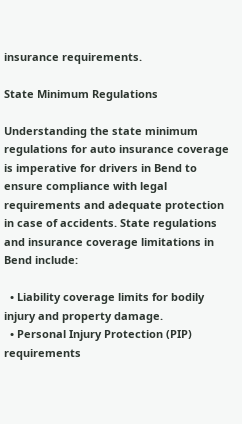insurance requirements.

State Minimum Regulations

Understanding the state minimum regulations for auto insurance coverage is imperative for drivers in Bend to ensure compliance with legal requirements and adequate protection in case of accidents. State regulations and insurance coverage limitations in Bend include:

  • Liability coverage limits for bodily injury and property damage.
  • Personal Injury Protection (PIP) requirements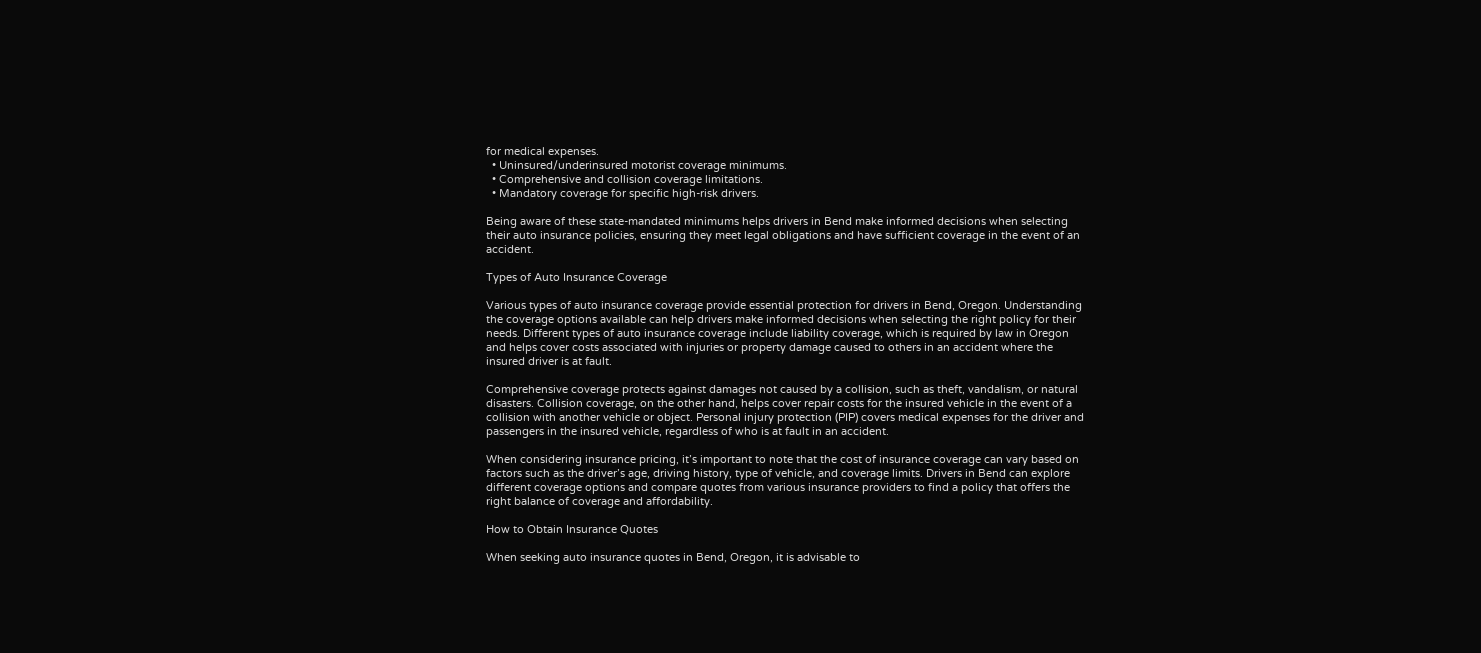for medical expenses.
  • Uninsured/underinsured motorist coverage minimums.
  • Comprehensive and collision coverage limitations.
  • Mandatory coverage for specific high-risk drivers.

Being aware of these state-mandated minimums helps drivers in Bend make informed decisions when selecting their auto insurance policies, ensuring they meet legal obligations and have sufficient coverage in the event of an accident.

Types of Auto Insurance Coverage

Various types of auto insurance coverage provide essential protection for drivers in Bend, Oregon. Understanding the coverage options available can help drivers make informed decisions when selecting the right policy for their needs. Different types of auto insurance coverage include liability coverage, which is required by law in Oregon and helps cover costs associated with injuries or property damage caused to others in an accident where the insured driver is at fault.

Comprehensive coverage protects against damages not caused by a collision, such as theft, vandalism, or natural disasters. Collision coverage, on the other hand, helps cover repair costs for the insured vehicle in the event of a collision with another vehicle or object. Personal injury protection (PIP) covers medical expenses for the driver and passengers in the insured vehicle, regardless of who is at fault in an accident.

When considering insurance pricing, it’s important to note that the cost of insurance coverage can vary based on factors such as the driver’s age, driving history, type of vehicle, and coverage limits. Drivers in Bend can explore different coverage options and compare quotes from various insurance providers to find a policy that offers the right balance of coverage and affordability.

How to Obtain Insurance Quotes

When seeking auto insurance quotes in Bend, Oregon, it is advisable to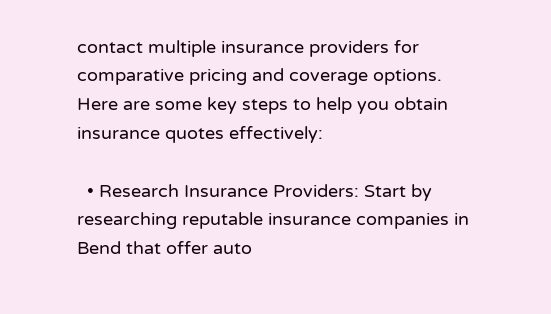contact multiple insurance providers for comparative pricing and coverage options. Here are some key steps to help you obtain insurance quotes effectively:

  • Research Insurance Providers: Start by researching reputable insurance companies in Bend that offer auto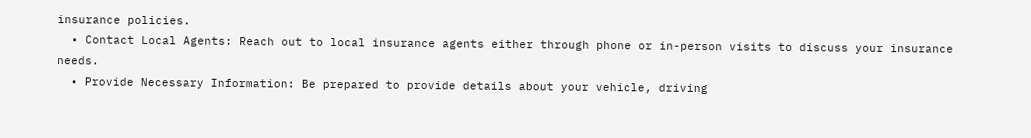insurance policies.
  • Contact Local Agents: Reach out to local insurance agents either through phone or in-person visits to discuss your insurance needs.
  • Provide Necessary Information: Be prepared to provide details about your vehicle, driving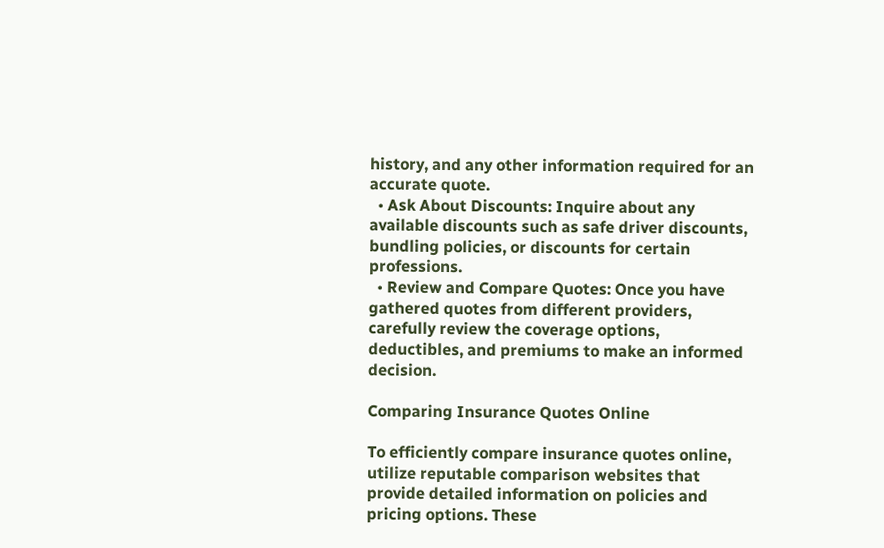history, and any other information required for an accurate quote.
  • Ask About Discounts: Inquire about any available discounts such as safe driver discounts, bundling policies, or discounts for certain professions.
  • Review and Compare Quotes: Once you have gathered quotes from different providers, carefully review the coverage options, deductibles, and premiums to make an informed decision.

Comparing Insurance Quotes Online

To efficiently compare insurance quotes online, utilize reputable comparison websites that provide detailed information on policies and pricing options. These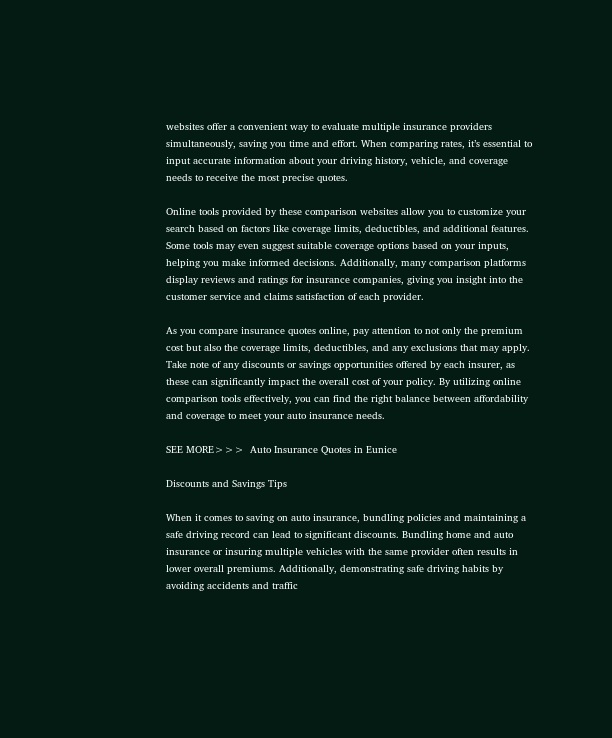websites offer a convenient way to evaluate multiple insurance providers simultaneously, saving you time and effort. When comparing rates, it’s essential to input accurate information about your driving history, vehicle, and coverage needs to receive the most precise quotes.

Online tools provided by these comparison websites allow you to customize your search based on factors like coverage limits, deductibles, and additional features. Some tools may even suggest suitable coverage options based on your inputs, helping you make informed decisions. Additionally, many comparison platforms display reviews and ratings for insurance companies, giving you insight into the customer service and claims satisfaction of each provider.

As you compare insurance quotes online, pay attention to not only the premium cost but also the coverage limits, deductibles, and any exclusions that may apply. Take note of any discounts or savings opportunities offered by each insurer, as these can significantly impact the overall cost of your policy. By utilizing online comparison tools effectively, you can find the right balance between affordability and coverage to meet your auto insurance needs.

SEE MORE>>>  Auto Insurance Quotes in Eunice

Discounts and Savings Tips

When it comes to saving on auto insurance, bundling policies and maintaining a safe driving record can lead to significant discounts. Bundling home and auto insurance or insuring multiple vehicles with the same provider often results in lower overall premiums. Additionally, demonstrating safe driving habits by avoiding accidents and traffic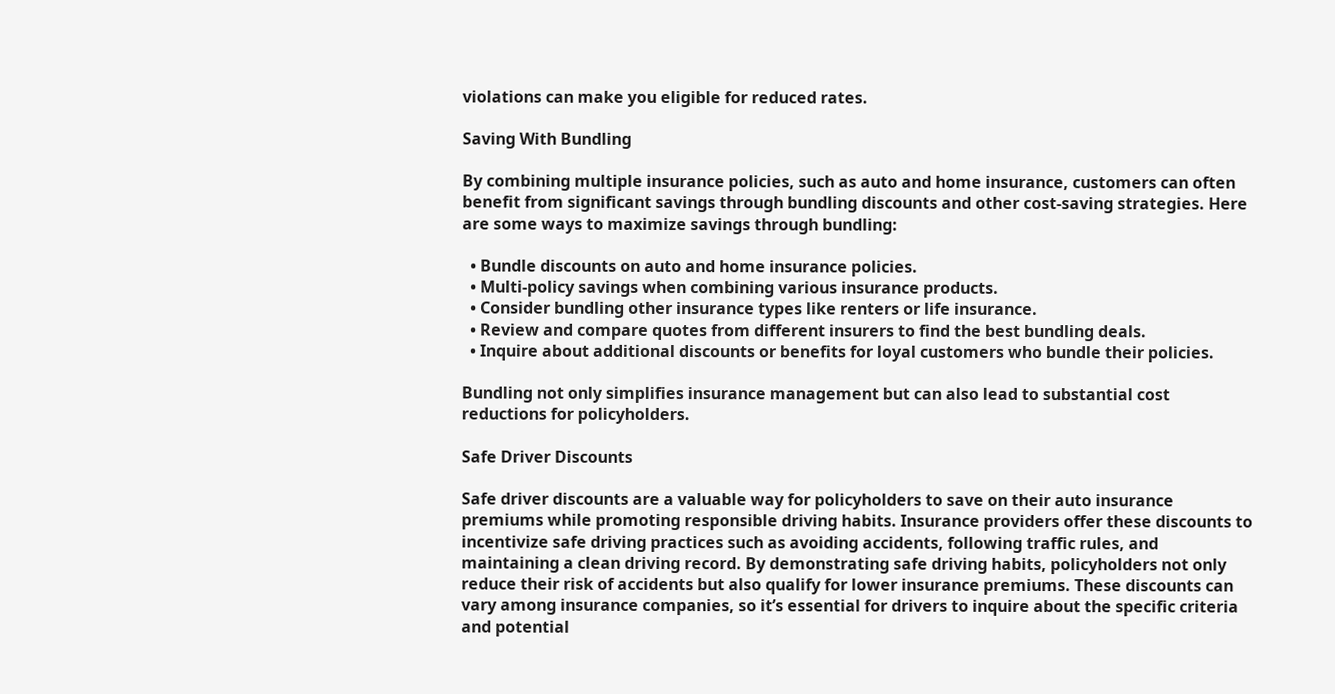violations can make you eligible for reduced rates.

Saving With Bundling

By combining multiple insurance policies, such as auto and home insurance, customers can often benefit from significant savings through bundling discounts and other cost-saving strategies. Here are some ways to maximize savings through bundling:

  • Bundle discounts on auto and home insurance policies.
  • Multi-policy savings when combining various insurance products.
  • Consider bundling other insurance types like renters or life insurance.
  • Review and compare quotes from different insurers to find the best bundling deals.
  • Inquire about additional discounts or benefits for loyal customers who bundle their policies.

Bundling not only simplifies insurance management but can also lead to substantial cost reductions for policyholders.

Safe Driver Discounts

Safe driver discounts are a valuable way for policyholders to save on their auto insurance premiums while promoting responsible driving habits. Insurance providers offer these discounts to incentivize safe driving practices such as avoiding accidents, following traffic rules, and maintaining a clean driving record. By demonstrating safe driving habits, policyholders not only reduce their risk of accidents but also qualify for lower insurance premiums. These discounts can vary among insurance companies, so it’s essential for drivers to inquire about the specific criteria and potential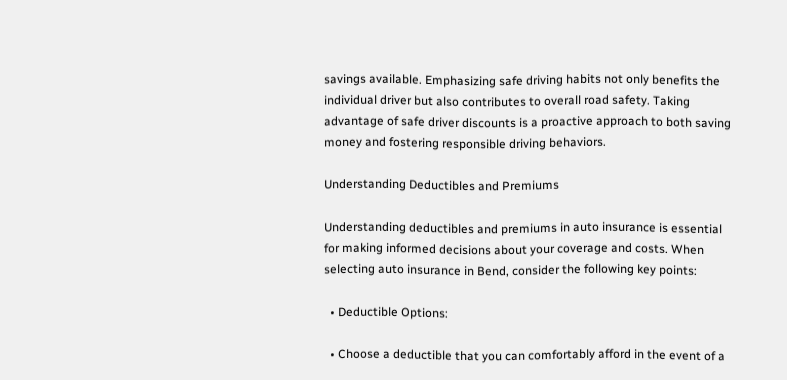savings available. Emphasizing safe driving habits not only benefits the individual driver but also contributes to overall road safety. Taking advantage of safe driver discounts is a proactive approach to both saving money and fostering responsible driving behaviors.

Understanding Deductibles and Premiums

Understanding deductibles and premiums in auto insurance is essential for making informed decisions about your coverage and costs. When selecting auto insurance in Bend, consider the following key points:

  • Deductible Options:

  • Choose a deductible that you can comfortably afford in the event of a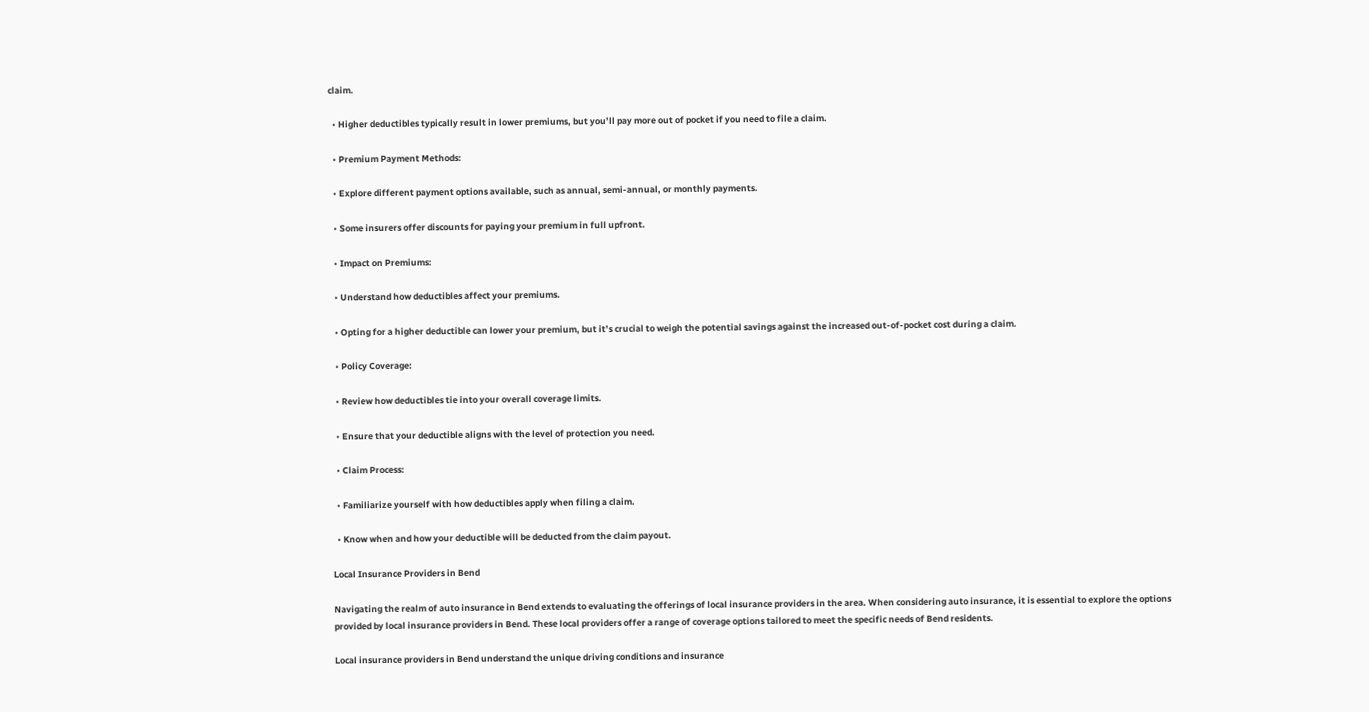claim.

  • Higher deductibles typically result in lower premiums, but you’ll pay more out of pocket if you need to file a claim.

  • Premium Payment Methods:

  • Explore different payment options available, such as annual, semi-annual, or monthly payments.

  • Some insurers offer discounts for paying your premium in full upfront.

  • Impact on Premiums:

  • Understand how deductibles affect your premiums.

  • Opting for a higher deductible can lower your premium, but it’s crucial to weigh the potential savings against the increased out-of-pocket cost during a claim.

  • Policy Coverage:

  • Review how deductibles tie into your overall coverage limits.

  • Ensure that your deductible aligns with the level of protection you need.

  • Claim Process:

  • Familiarize yourself with how deductibles apply when filing a claim.

  • Know when and how your deductible will be deducted from the claim payout.

Local Insurance Providers in Bend

Navigating the realm of auto insurance in Bend extends to evaluating the offerings of local insurance providers in the area. When considering auto insurance, it is essential to explore the options provided by local insurance providers in Bend. These local providers offer a range of coverage options tailored to meet the specific needs of Bend residents.

Local insurance providers in Bend understand the unique driving conditions and insurance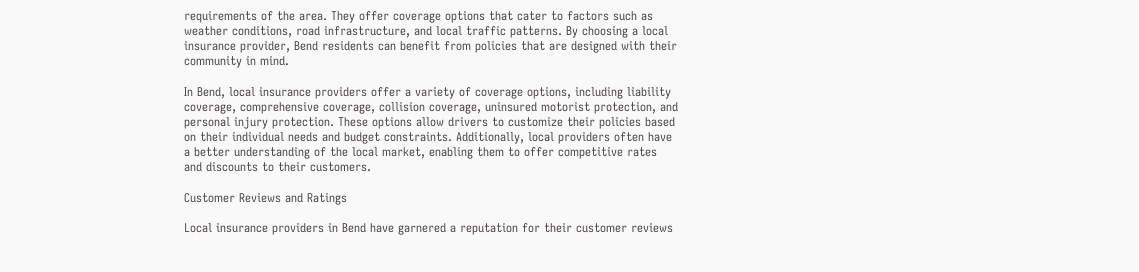requirements of the area. They offer coverage options that cater to factors such as weather conditions, road infrastructure, and local traffic patterns. By choosing a local insurance provider, Bend residents can benefit from policies that are designed with their community in mind.

In Bend, local insurance providers offer a variety of coverage options, including liability coverage, comprehensive coverage, collision coverage, uninsured motorist protection, and personal injury protection. These options allow drivers to customize their policies based on their individual needs and budget constraints. Additionally, local providers often have a better understanding of the local market, enabling them to offer competitive rates and discounts to their customers.

Customer Reviews and Ratings

Local insurance providers in Bend have garnered a reputation for their customer reviews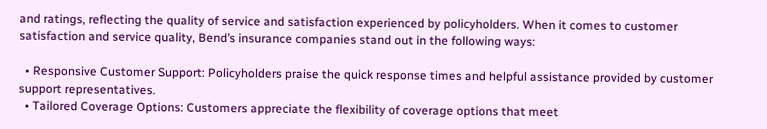and ratings, reflecting the quality of service and satisfaction experienced by policyholders. When it comes to customer satisfaction and service quality, Bend’s insurance companies stand out in the following ways:

  • Responsive Customer Support: Policyholders praise the quick response times and helpful assistance provided by customer support representatives.
  • Tailored Coverage Options: Customers appreciate the flexibility of coverage options that meet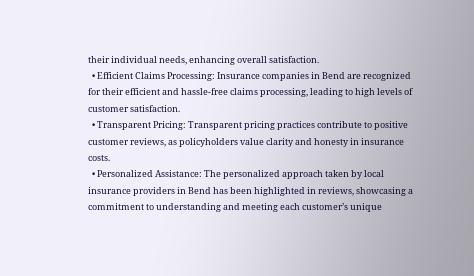their individual needs, enhancing overall satisfaction.
  • Efficient Claims Processing: Insurance companies in Bend are recognized for their efficient and hassle-free claims processing, leading to high levels of customer satisfaction.
  • Transparent Pricing: Transparent pricing practices contribute to positive customer reviews, as policyholders value clarity and honesty in insurance costs.
  • Personalized Assistance: The personalized approach taken by local insurance providers in Bend has been highlighted in reviews, showcasing a commitment to understanding and meeting each customer’s unique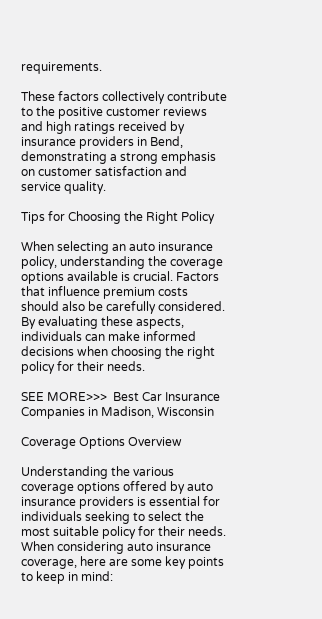requirements.

These factors collectively contribute to the positive customer reviews and high ratings received by insurance providers in Bend, demonstrating a strong emphasis on customer satisfaction and service quality.

Tips for Choosing the Right Policy

When selecting an auto insurance policy, understanding the coverage options available is crucial. Factors that influence premium costs should also be carefully considered. By evaluating these aspects, individuals can make informed decisions when choosing the right policy for their needs.

SEE MORE>>>  Best Car Insurance Companies in Madison, Wisconsin

Coverage Options Overview

Understanding the various coverage options offered by auto insurance providers is essential for individuals seeking to select the most suitable policy for their needs. When considering auto insurance coverage, here are some key points to keep in mind: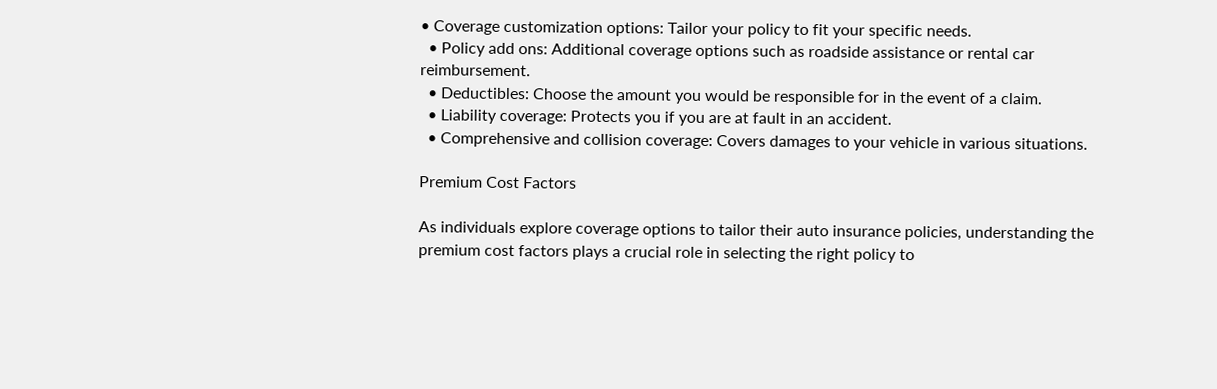• Coverage customization options: Tailor your policy to fit your specific needs.
  • Policy add ons: Additional coverage options such as roadside assistance or rental car reimbursement.
  • Deductibles: Choose the amount you would be responsible for in the event of a claim.
  • Liability coverage: Protects you if you are at fault in an accident.
  • Comprehensive and collision coverage: Covers damages to your vehicle in various situations.

Premium Cost Factors

As individuals explore coverage options to tailor their auto insurance policies, understanding the premium cost factors plays a crucial role in selecting the right policy to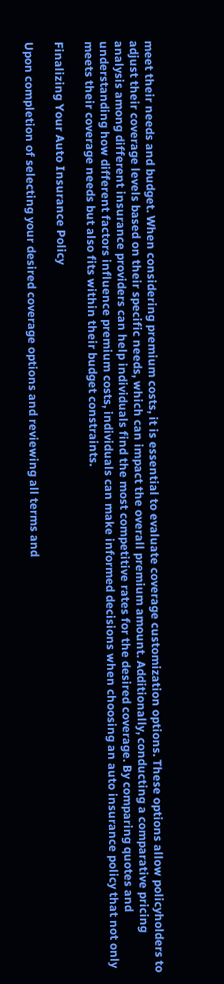meet their needs and budget. When considering premium costs, it is essential to evaluate coverage customization options. These options allow policyholders to adjust their coverage levels based on their specific needs, which can impact the overall premium amount. Additionally, conducting a comparative pricing analysis among different insurance providers can help individuals find the most competitive rates for the desired coverage. By comparing quotes and understanding how different factors influence premium costs, individuals can make informed decisions when choosing an auto insurance policy that not only meets their coverage needs but also fits within their budget constraints.

Finalizing Your Auto Insurance Policy

Upon completion of selecting your desired coverage options and reviewing all terms and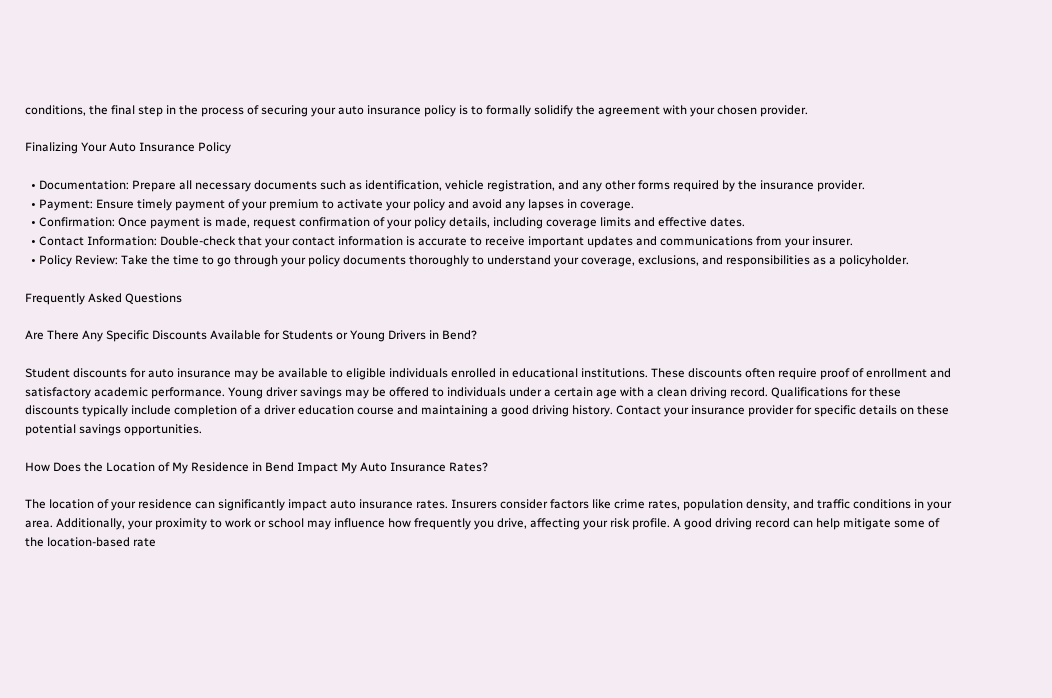conditions, the final step in the process of securing your auto insurance policy is to formally solidify the agreement with your chosen provider.

Finalizing Your Auto Insurance Policy

  • Documentation: Prepare all necessary documents such as identification, vehicle registration, and any other forms required by the insurance provider.
  • Payment: Ensure timely payment of your premium to activate your policy and avoid any lapses in coverage.
  • Confirmation: Once payment is made, request confirmation of your policy details, including coverage limits and effective dates.
  • Contact Information: Double-check that your contact information is accurate to receive important updates and communications from your insurer.
  • Policy Review: Take the time to go through your policy documents thoroughly to understand your coverage, exclusions, and responsibilities as a policyholder.

Frequently Asked Questions

Are There Any Specific Discounts Available for Students or Young Drivers in Bend?

Student discounts for auto insurance may be available to eligible individuals enrolled in educational institutions. These discounts often require proof of enrollment and satisfactory academic performance. Young driver savings may be offered to individuals under a certain age with a clean driving record. Qualifications for these discounts typically include completion of a driver education course and maintaining a good driving history. Contact your insurance provider for specific details on these potential savings opportunities.

How Does the Location of My Residence in Bend Impact My Auto Insurance Rates?

The location of your residence can significantly impact auto insurance rates. Insurers consider factors like crime rates, population density, and traffic conditions in your area. Additionally, your proximity to work or school may influence how frequently you drive, affecting your risk profile. A good driving record can help mitigate some of the location-based rate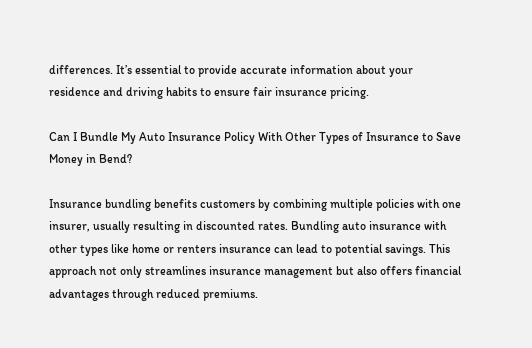differences. It’s essential to provide accurate information about your residence and driving habits to ensure fair insurance pricing.

Can I Bundle My Auto Insurance Policy With Other Types of Insurance to Save Money in Bend?

Insurance bundling benefits customers by combining multiple policies with one insurer, usually resulting in discounted rates. Bundling auto insurance with other types like home or renters insurance can lead to potential savings. This approach not only streamlines insurance management but also offers financial advantages through reduced premiums.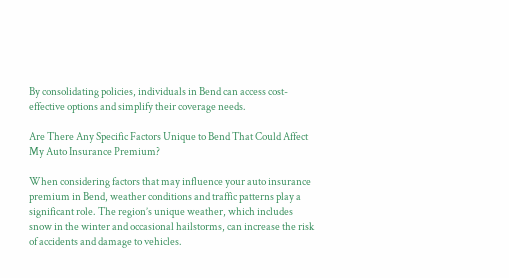By consolidating policies, individuals in Bend can access cost-effective options and simplify their coverage needs.

Are There Any Specific Factors Unique to Bend That Could Affect My Auto Insurance Premium?

When considering factors that may influence your auto insurance premium in Bend, weather conditions and traffic patterns play a significant role. The region’s unique weather, which includes snow in the winter and occasional hailstorms, can increase the risk of accidents and damage to vehicles.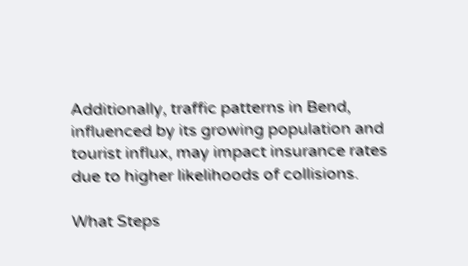Additionally, traffic patterns in Bend, influenced by its growing population and tourist influx, may impact insurance rates due to higher likelihoods of collisions.

What Steps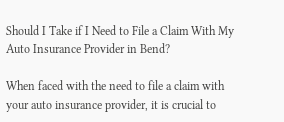Should I Take if I Need to File a Claim With My Auto Insurance Provider in Bend?

When faced with the need to file a claim with your auto insurance provider, it is crucial to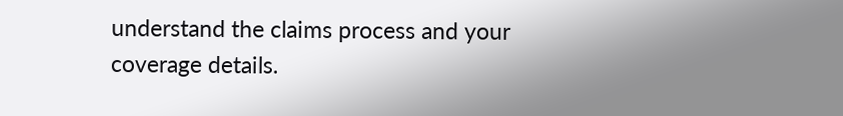understand the claims process and your coverage details.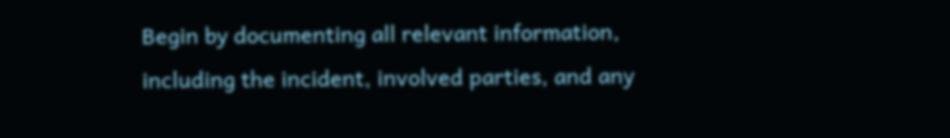Begin by documenting all relevant information, including the incident, involved parties, and any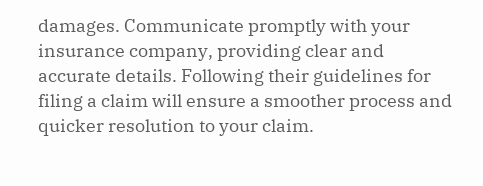damages. Communicate promptly with your insurance company, providing clear and accurate details. Following their guidelines for filing a claim will ensure a smoother process and quicker resolution to your claim.